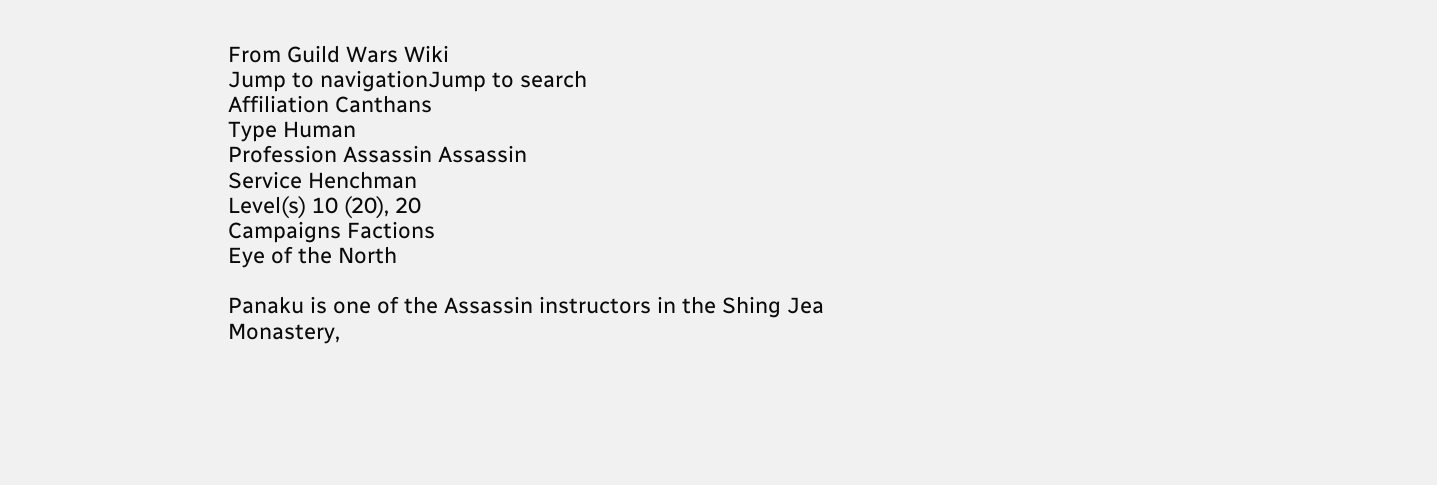From Guild Wars Wiki
Jump to navigationJump to search
Affiliation Canthans
Type Human
Profession Assassin Assassin
Service Henchman
Level(s) 10 (20), 20
Campaigns Factions
Eye of the North

Panaku is one of the Assassin instructors in the Shing Jea Monastery,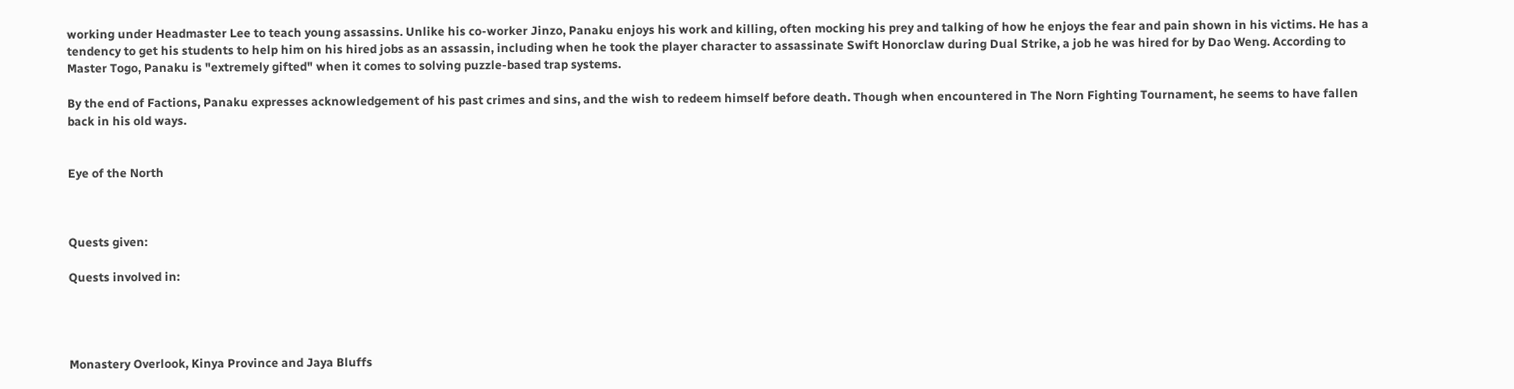working under Headmaster Lee to teach young assassins. Unlike his co-worker Jinzo, Panaku enjoys his work and killing, often mocking his prey and talking of how he enjoys the fear and pain shown in his victims. He has a tendency to get his students to help him on his hired jobs as an assassin, including when he took the player character to assassinate Swift Honorclaw during Dual Strike, a job he was hired for by Dao Weng. According to Master Togo, Panaku is "extremely gifted" when it comes to solving puzzle-based trap systems.

By the end of Factions, Panaku expresses acknowledgement of his past crimes and sins, and the wish to redeem himself before death. Though when encountered in The Norn Fighting Tournament, he seems to have fallen back in his old ways.


Eye of the North



Quests given:

Quests involved in:




Monastery Overlook, Kinya Province and Jaya Bluffs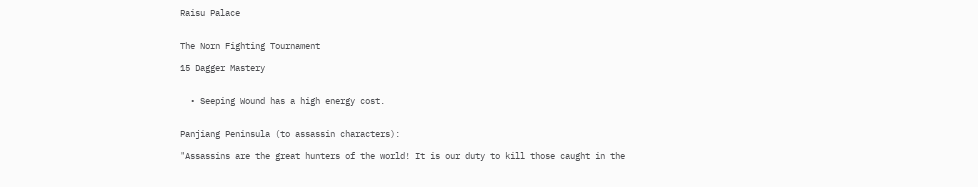Raisu Palace


The Norn Fighting Tournament

15 Dagger Mastery


  • Seeping Wound has a high energy cost.


Panjiang Peninsula (to assassin characters):

"Assassins are the great hunters of the world! It is our duty to kill those caught in the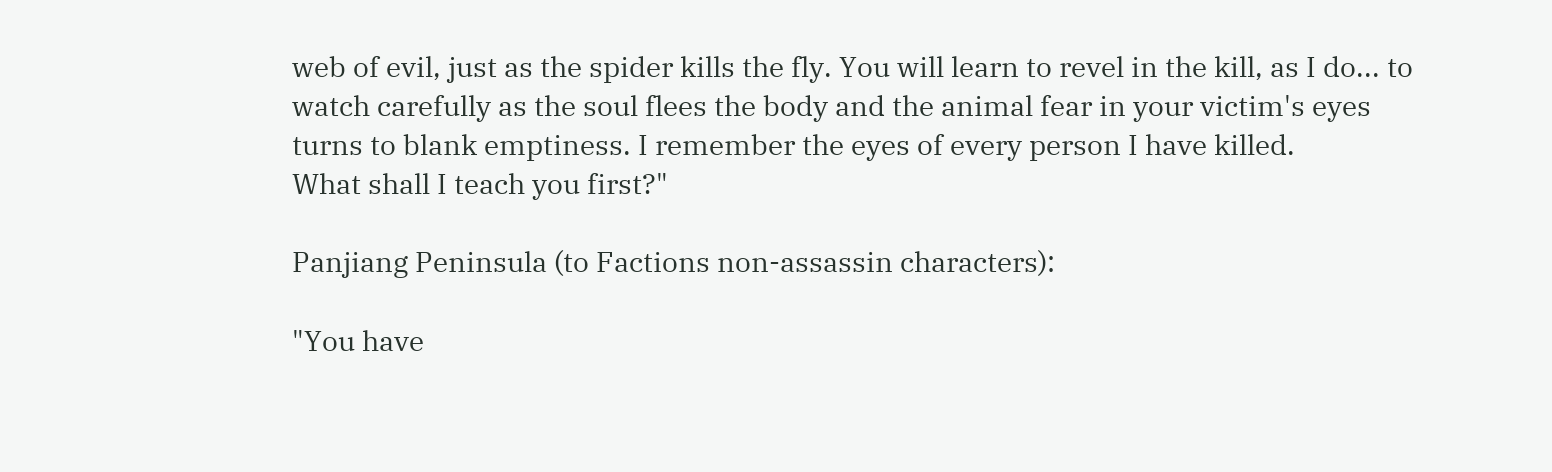web of evil, just as the spider kills the fly. You will learn to revel in the kill, as I do... to watch carefully as the soul flees the body and the animal fear in your victim's eyes turns to blank emptiness. I remember the eyes of every person I have killed.
What shall I teach you first?"

Panjiang Peninsula (to Factions non-assassin characters):

"You have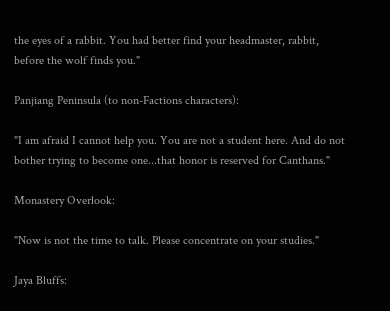the eyes of a rabbit. You had better find your headmaster, rabbit, before the wolf finds you."

Panjiang Peninsula (to non-Factions characters):

"I am afraid I cannot help you. You are not a student here. And do not bother trying to become one...that honor is reserved for Canthans."

Monastery Overlook:

"Now is not the time to talk. Please concentrate on your studies."

Jaya Bluffs: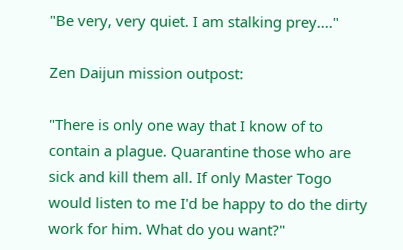"Be very, very quiet. I am stalking prey...."

Zen Daijun mission outpost:

"There is only one way that I know of to contain a plague. Quarantine those who are sick and kill them all. If only Master Togo would listen to me I'd be happy to do the dirty work for him. What do you want?"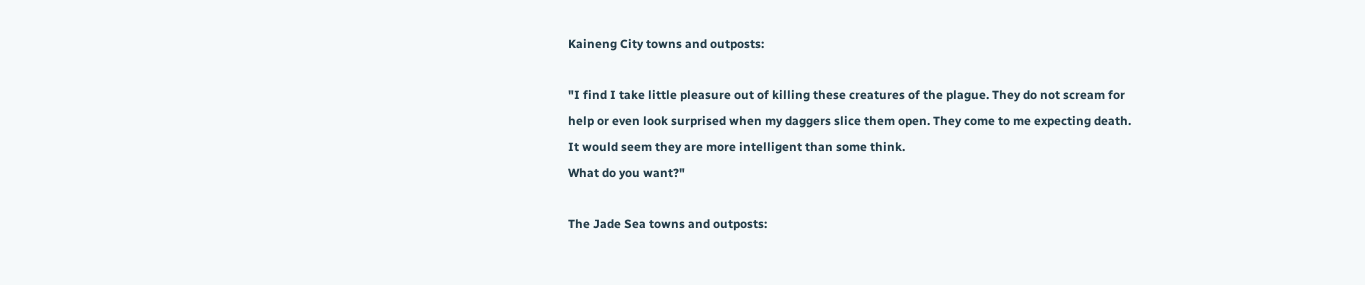Kaineng City towns and outposts:

"I find I take little pleasure out of killing these creatures of the plague. They do not scream for help or even look surprised when my daggers slice them open. They come to me expecting death. It would seem they are more intelligent than some think.
What do you want?"

The Jade Sea towns and outposts: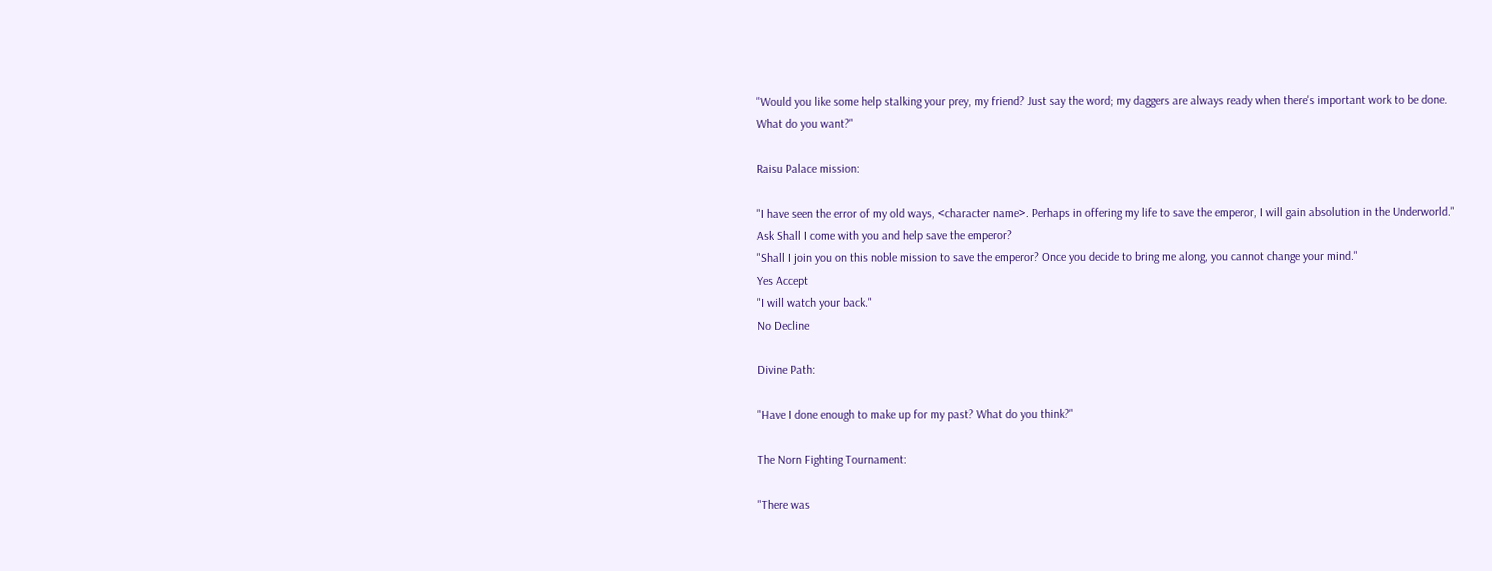"Would you like some help stalking your prey, my friend? Just say the word; my daggers are always ready when there's important work to be done.
What do you want?"

Raisu Palace mission:

"I have seen the error of my old ways, <character name>. Perhaps in offering my life to save the emperor, I will gain absolution in the Underworld."
Ask Shall I come with you and help save the emperor?
"Shall I join you on this noble mission to save the emperor? Once you decide to bring me along, you cannot change your mind."
Yes Accept
"I will watch your back."
No Decline

Divine Path:

"Have I done enough to make up for my past? What do you think?"

The Norn Fighting Tournament:

"There was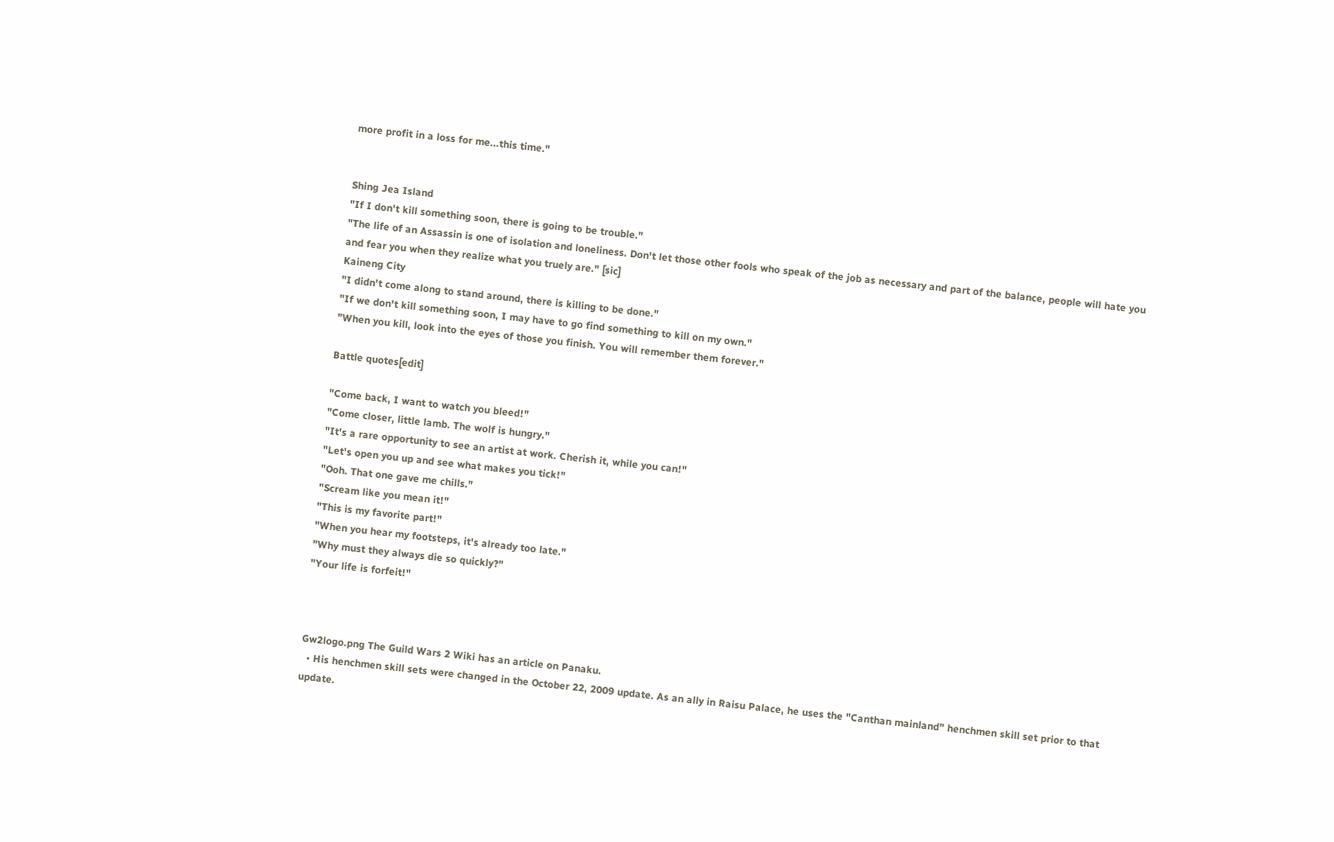more profit in a loss for me...this time."


Shing Jea Island
"If I don't kill something soon, there is going to be trouble."
"The life of an Assassin is one of isolation and loneliness. Don't let those other fools who speak of the job as necessary and part of the balance, people will hate you and fear you when they realize what you truely are." [sic]
Kaineng City
"I didn't come along to stand around, there is killing to be done."
"If we don't kill something soon, I may have to go find something to kill on my own."
"When you kill, look into the eyes of those you finish. You will remember them forever."

Battle quotes[edit]

"Come back, I want to watch you bleed!"
"Come closer, little lamb. The wolf is hungry."
"It's a rare opportunity to see an artist at work. Cherish it, while you can!"
"Let's open you up and see what makes you tick!"
"Ooh. That one gave me chills."
"Scream like you mean it!"
"This is my favorite part!"
"When you hear my footsteps, it's already too late."
"Why must they always die so quickly?"
"Your life is forfeit!"



Gw2logo.png The Guild Wars 2 Wiki has an article on Panaku.
  • His henchmen skill sets were changed in the October 22, 2009 update. As an ally in Raisu Palace, he uses the "Canthan mainland" henchmen skill set prior to that update.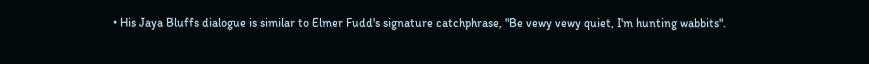• His Jaya Bluffs dialogue is similar to Elmer Fudd's signature catchphrase, "Be vewy vewy quiet, I'm hunting wabbits".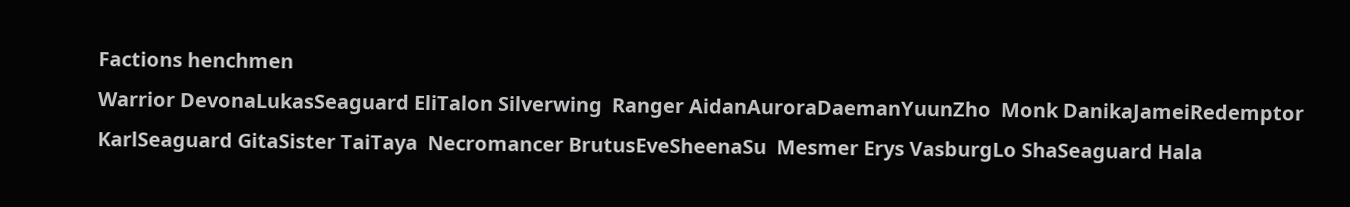Factions henchmen
Warrior DevonaLukasSeaguard EliTalon Silverwing  Ranger AidanAuroraDaemanYuunZho  Monk DanikaJameiRedemptor KarlSeaguard GitaSister TaiTaya  Necromancer BrutusEveSheenaSu  Mesmer Erys VasburgLo ShaSeaguard Hala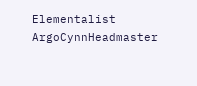Elementalist ArgoCynnHeadmaster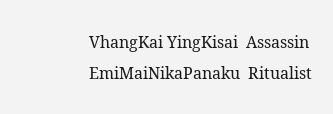VhangKai YingKisai  Assassin EmiMaiNikaPanaku  Ritualist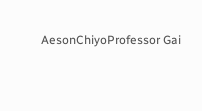AesonChiyoProfessor Gai